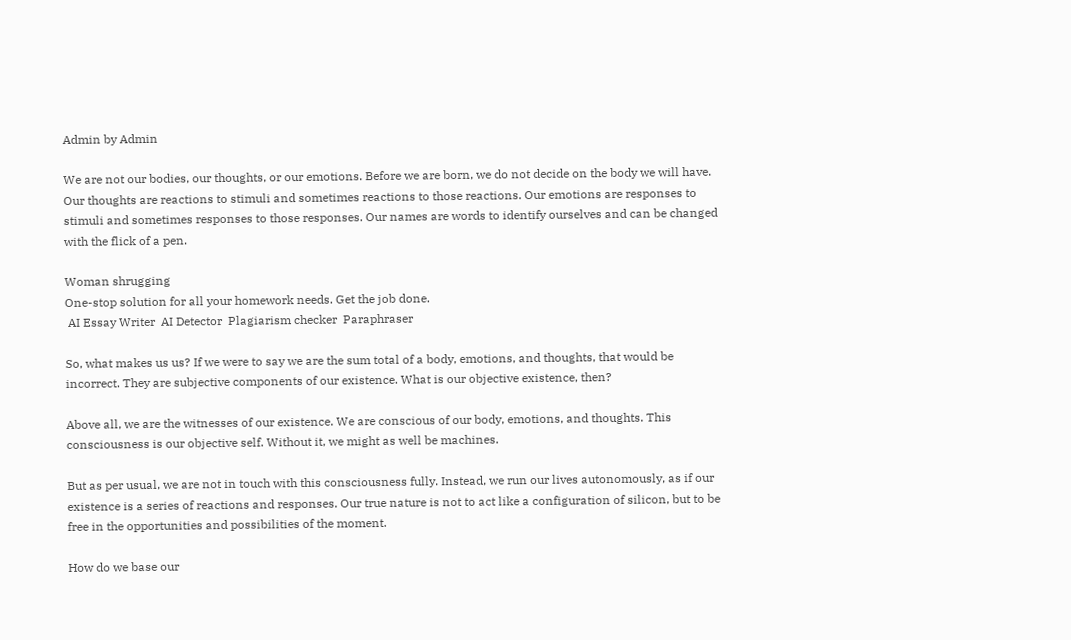Admin by Admin

We are not our bodies, our thoughts, or our emotions. Before we are born, we do not decide on the body we will have. Our thoughts are reactions to stimuli and sometimes reactions to those reactions. Our emotions are responses to stimuli and sometimes responses to those responses. Our names are words to identify ourselves and can be changed with the flick of a pen.

Woman shrugging
One-stop solution for all your homework needs. Get the job done.
 AI Essay Writer  AI Detector  Plagiarism checker  Paraphraser

So, what makes us us? If we were to say we are the sum total of a body, emotions, and thoughts, that would be incorrect. They are subjective components of our existence. What is our objective existence, then?

Above all, we are the witnesses of our existence. We are conscious of our body, emotions, and thoughts. This consciousness is our objective self. Without it, we might as well be machines.

But as per usual, we are not in touch with this consciousness fully. Instead, we run our lives autonomously, as if our existence is a series of reactions and responses. Our true nature is not to act like a configuration of silicon, but to be free in the opportunities and possibilities of the moment.

How do we base our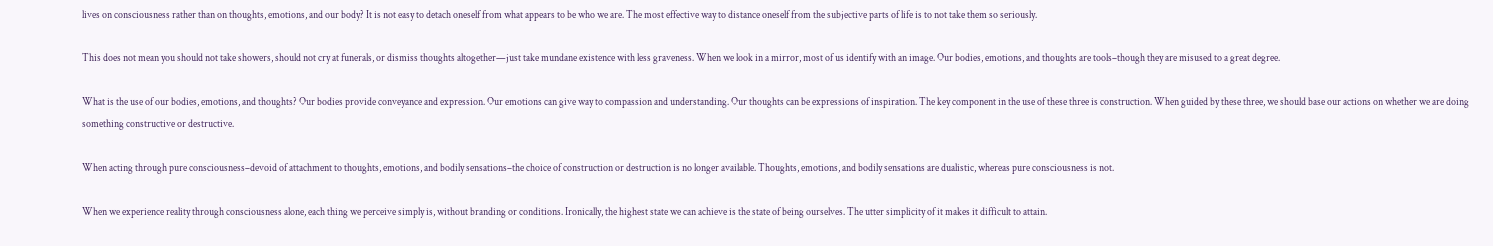lives on consciousness rather than on thoughts, emotions, and our body? It is not easy to detach oneself from what appears to be who we are. The most effective way to distance oneself from the subjective parts of life is to not take them so seriously.

This does not mean you should not take showers, should not cry at funerals, or dismiss thoughts altogether—just take mundane existence with less graveness. When we look in a mirror, most of us identify with an image. Our bodies, emotions, and thoughts are tools–though they are misused to a great degree.

What is the use of our bodies, emotions, and thoughts? Our bodies provide conveyance and expression. Our emotions can give way to compassion and understanding. Our thoughts can be expressions of inspiration. The key component in the use of these three is construction. When guided by these three, we should base our actions on whether we are doing something constructive or destructive.

When acting through pure consciousness–devoid of attachment to thoughts, emotions, and bodily sensations–the choice of construction or destruction is no longer available. Thoughts, emotions, and bodily sensations are dualistic, whereas pure consciousness is not.

When we experience reality through consciousness alone, each thing we perceive simply is, without branding or conditions. Ironically, the highest state we can achieve is the state of being ourselves. The utter simplicity of it makes it difficult to attain.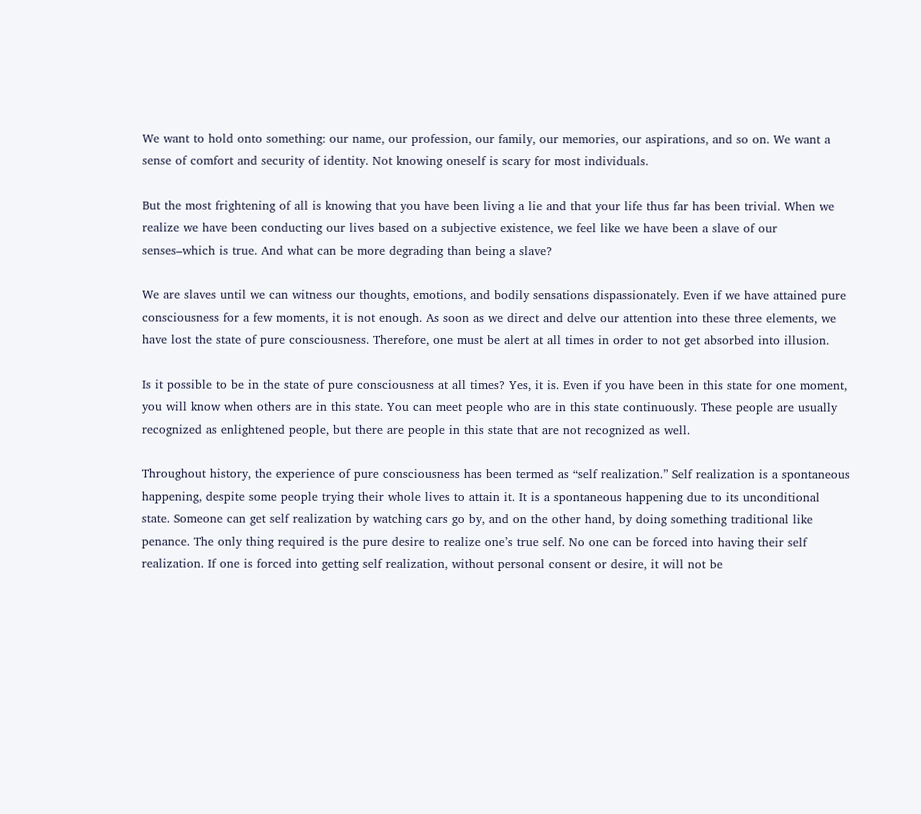We want to hold onto something: our name, our profession, our family, our memories, our aspirations, and so on. We want a sense of comfort and security of identity. Not knowing oneself is scary for most individuals.

But the most frightening of all is knowing that you have been living a lie and that your life thus far has been trivial. When we realize we have been conducting our lives based on a subjective existence, we feel like we have been a slave of our senses–which is true. And what can be more degrading than being a slave?

We are slaves until we can witness our thoughts, emotions, and bodily sensations dispassionately. Even if we have attained pure consciousness for a few moments, it is not enough. As soon as we direct and delve our attention into these three elements, we have lost the state of pure consciousness. Therefore, one must be alert at all times in order to not get absorbed into illusion.

Is it possible to be in the state of pure consciousness at all times? Yes, it is. Even if you have been in this state for one moment, you will know when others are in this state. You can meet people who are in this state continuously. These people are usually recognized as enlightened people, but there are people in this state that are not recognized as well.

Throughout history, the experience of pure consciousness has been termed as “self realization.” Self realization is a spontaneous happening, despite some people trying their whole lives to attain it. It is a spontaneous happening due to its unconditional state. Someone can get self realization by watching cars go by, and on the other hand, by doing something traditional like penance. The only thing required is the pure desire to realize one’s true self. No one can be forced into having their self realization. If one is forced into getting self realization, without personal consent or desire, it will not be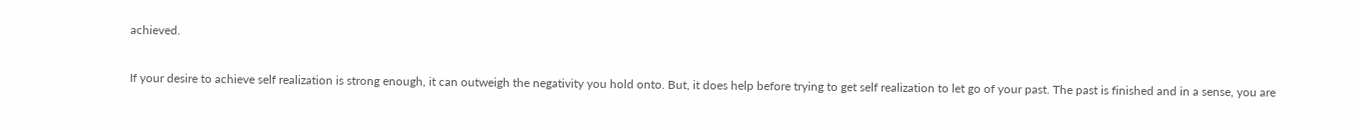achieved.

If your desire to achieve self realization is strong enough, it can outweigh the negativity you hold onto. But, it does help before trying to get self realization to let go of your past. The past is finished and in a sense, you are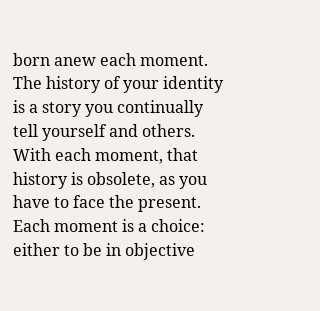born anew each moment. The history of your identity is a story you continually tell yourself and others. With each moment, that history is obsolete, as you have to face the present. Each moment is a choice: either to be in objective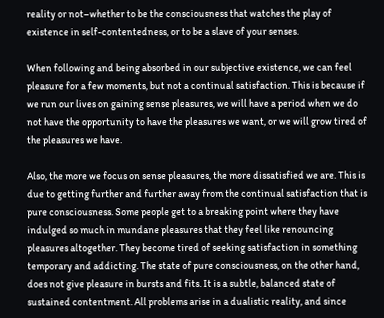reality or not–whether to be the consciousness that watches the play of existence in self-contentedness, or to be a slave of your senses.

When following and being absorbed in our subjective existence, we can feel pleasure for a few moments, but not a continual satisfaction. This is because if we run our lives on gaining sense pleasures, we will have a period when we do not have the opportunity to have the pleasures we want, or we will grow tired of the pleasures we have.

Also, the more we focus on sense pleasures, the more dissatisfied we are. This is due to getting further and further away from the continual satisfaction that is pure consciousness. Some people get to a breaking point where they have indulged so much in mundane pleasures that they feel like renouncing pleasures altogether. They become tired of seeking satisfaction in something temporary and addicting. The state of pure consciousness, on the other hand, does not give pleasure in bursts and fits. It is a subtle, balanced state of sustained contentment. All problems arise in a dualistic reality, and since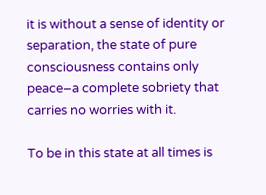it is without a sense of identity or separation, the state of pure consciousness contains only peace–a complete sobriety that carries no worries with it.

To be in this state at all times is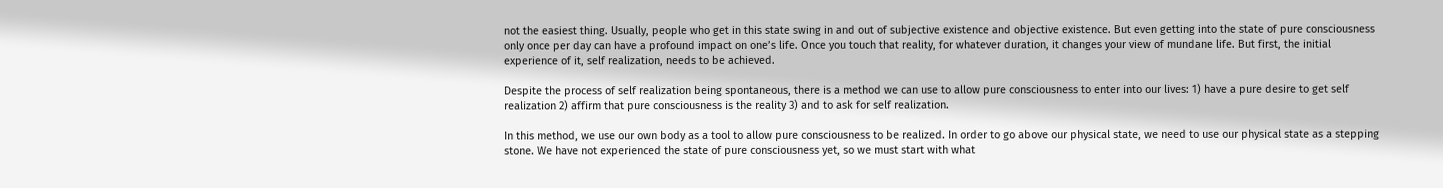not the easiest thing. Usually, people who get in this state swing in and out of subjective existence and objective existence. But even getting into the state of pure consciousness only once per day can have a profound impact on one’s life. Once you touch that reality, for whatever duration, it changes your view of mundane life. But first, the initial experience of it, self realization, needs to be achieved.

Despite the process of self realization being spontaneous, there is a method we can use to allow pure consciousness to enter into our lives: 1) have a pure desire to get self realization 2) affirm that pure consciousness is the reality 3) and to ask for self realization.

In this method, we use our own body as a tool to allow pure consciousness to be realized. In order to go above our physical state, we need to use our physical state as a stepping stone. We have not experienced the state of pure consciousness yet, so we must start with what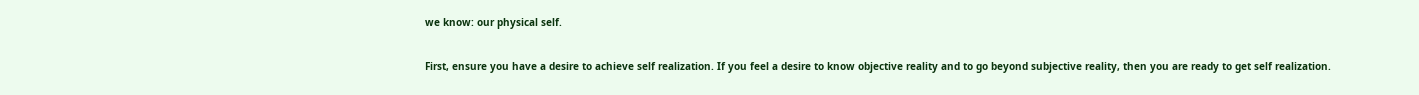we know: our physical self.

First, ensure you have a desire to achieve self realization. If you feel a desire to know objective reality and to go beyond subjective reality, then you are ready to get self realization.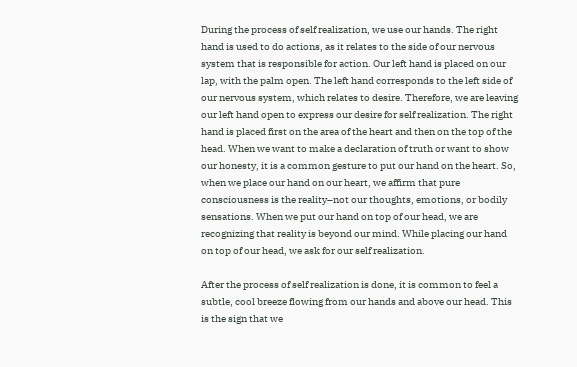During the process of self realization, we use our hands. The right hand is used to do actions, as it relates to the side of our nervous system that is responsible for action. Our left hand is placed on our lap, with the palm open. The left hand corresponds to the left side of our nervous system, which relates to desire. Therefore, we are leaving our left hand open to express our desire for self realization. The right hand is placed first on the area of the heart and then on the top of the head. When we want to make a declaration of truth or want to show our honesty, it is a common gesture to put our hand on the heart. So, when we place our hand on our heart, we affirm that pure consciousness is the reality–not our thoughts, emotions, or bodily sensations. When we put our hand on top of our head, we are recognizing that reality is beyond our mind. While placing our hand on top of our head, we ask for our self realization.

After the process of self realization is done, it is common to feel a subtle, cool breeze flowing from our hands and above our head. This is the sign that we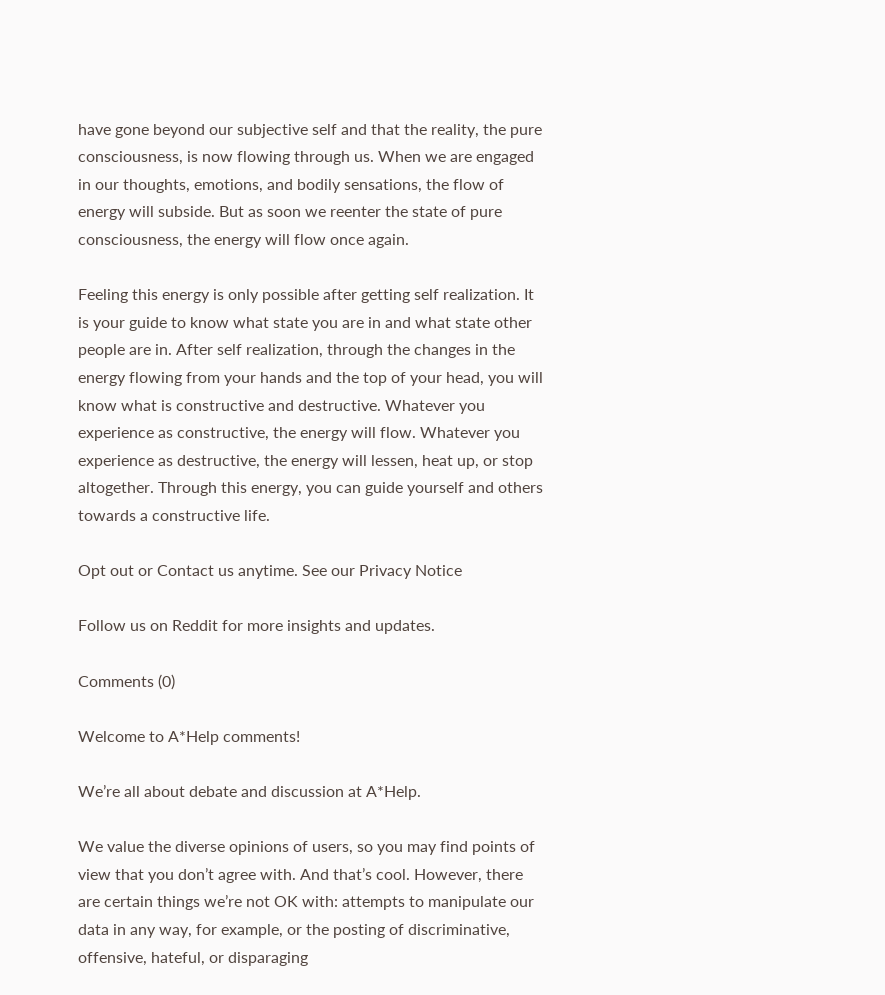have gone beyond our subjective self and that the reality, the pure consciousness, is now flowing through us. When we are engaged in our thoughts, emotions, and bodily sensations, the flow of energy will subside. But as soon we reenter the state of pure consciousness, the energy will flow once again.

Feeling this energy is only possible after getting self realization. It is your guide to know what state you are in and what state other people are in. After self realization, through the changes in the energy flowing from your hands and the top of your head, you will know what is constructive and destructive. Whatever you experience as constructive, the energy will flow. Whatever you experience as destructive, the energy will lessen, heat up, or stop altogether. Through this energy, you can guide yourself and others towards a constructive life.

Opt out or Contact us anytime. See our Privacy Notice

Follow us on Reddit for more insights and updates.

Comments (0)

Welcome to A*Help comments!

We’re all about debate and discussion at A*Help.

We value the diverse opinions of users, so you may find points of view that you don’t agree with. And that’s cool. However, there are certain things we’re not OK with: attempts to manipulate our data in any way, for example, or the posting of discriminative, offensive, hateful, or disparaging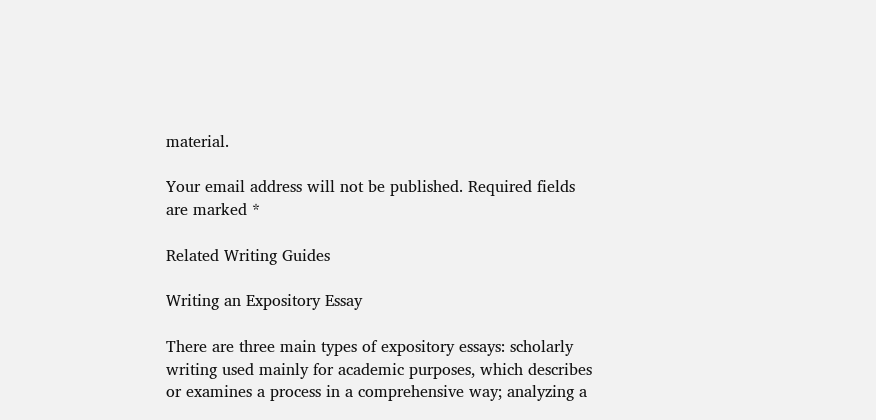material.

Your email address will not be published. Required fields are marked *

Related Writing Guides

Writing an Expository Essay

There are three main types of expository essays: scholarly writing used mainly for academic purposes, which describes or examines a process in a comprehensive way; analyzing a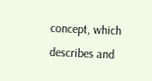concept, which describes and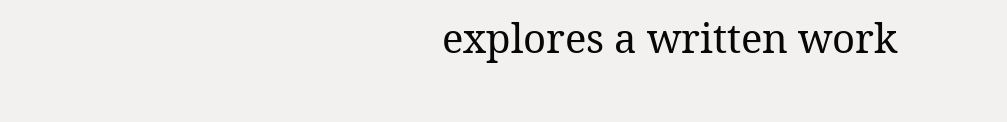explores a written work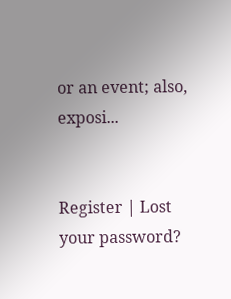or an event; also, exposi...


Register | Lost your password?